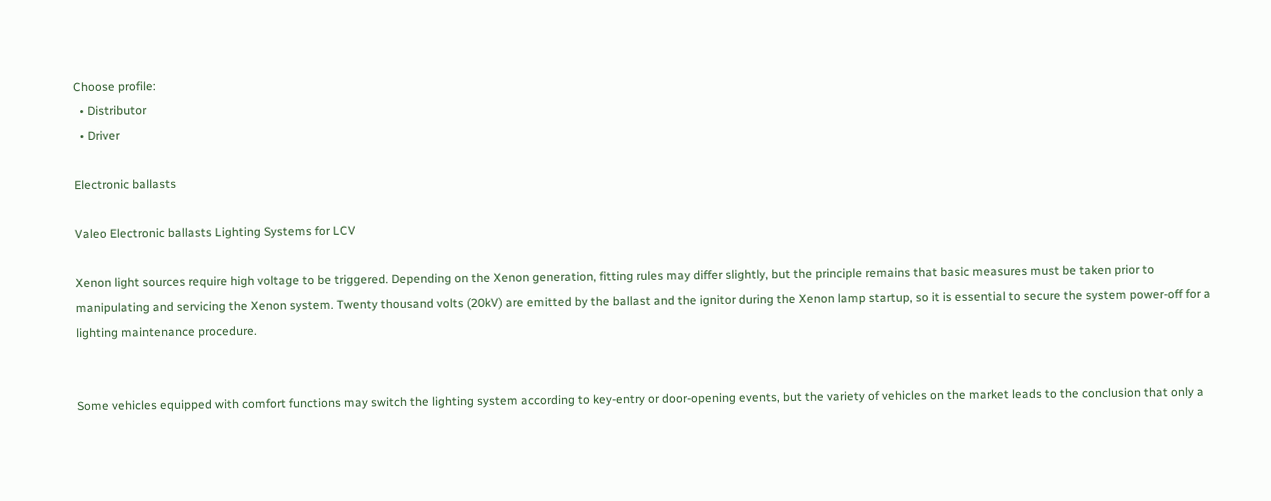Choose profile:
  • Distributor
  • Driver

Electronic ballasts

Valeo Electronic ballasts Lighting Systems for LCV

Xenon light sources require high voltage to be triggered. Depending on the Xenon generation, fitting rules may differ slightly, but the principle remains that basic measures must be taken prior to manipulating and servicing the Xenon system. Twenty thousand volts (20kV) are emitted by the ballast and the ignitor during the Xenon lamp startup, so it is essential to secure the system power-off for a lighting maintenance procedure.


Some vehicles equipped with comfort functions may switch the lighting system according to key-entry or door-opening events, but the variety of vehicles on the market leads to the conclusion that only a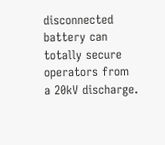disconnected battery can totally secure operators from a 20kV discharge.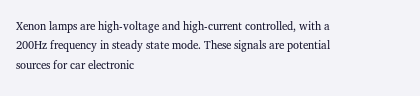Xenon lamps are high-voltage and high-current controlled, with a 200Hz frequency in steady state mode. These signals are potential sources for car electronic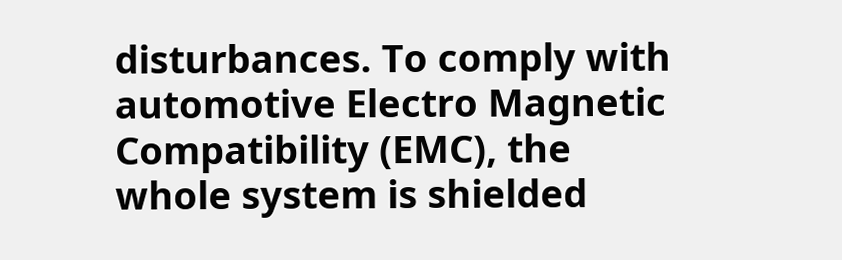disturbances. To comply with automotive Electro Magnetic Compatibility (EMC), the whole system is shielded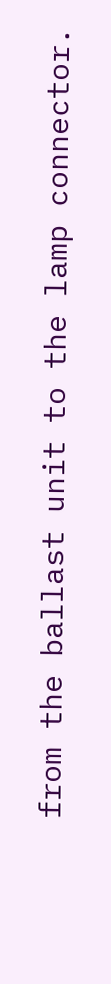from the ballast unit to the lamp connector.